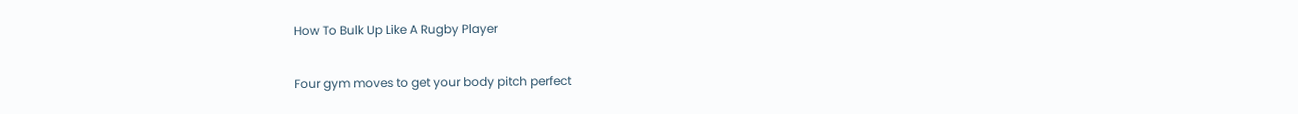How To Bulk Up Like A Rugby Player

Four gym moves to get your body pitch perfect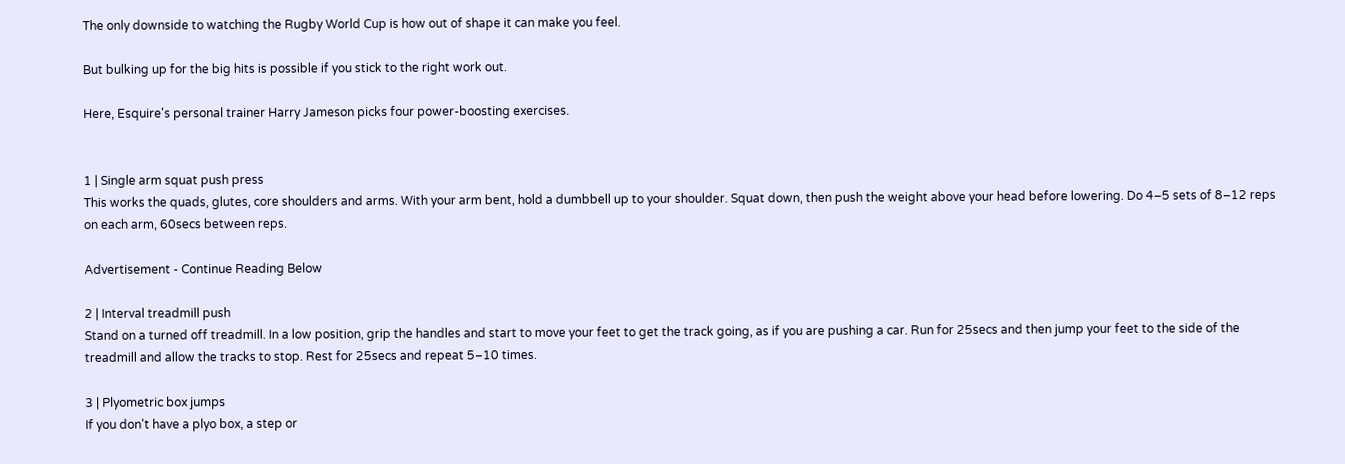The only downside to watching the Rugby World Cup is how out of shape it can make you feel.

But bulking up for the big hits is possible if you stick to the right work out.

Here, Esquire's personal trainer Harry Jameson picks four power-boosting exercises.


1 | Single arm squat push press
This works the quads, glutes, core shoulders and arms. With your arm bent, hold a dumbbell up to your shoulder. Squat down, then push the weight above your head before lowering. Do 4–5 sets of 8–12 reps on each arm, 60secs between reps.

Advertisement - Continue Reading Below

2 | Interval treadmill push
Stand on a turned off treadmill. In a low position, grip the handles and start to move your feet to get the track going, as if you are pushing a car. Run for 25secs and then jump your feet to the side of the treadmill and allow the tracks to stop. Rest for 25secs and repeat 5–10 times.

3 | Plyometric box jumps
If you don't have a plyo box, a step or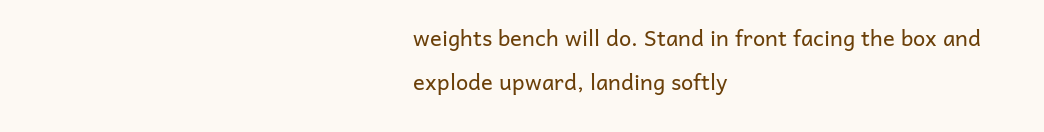weights bench will do. Stand in front facing the box and explode upward, landing softly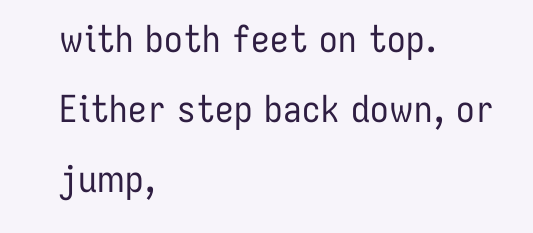with both feet on top. Either step back down, or jump,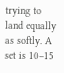trying to land equally as softly. A set is 10–15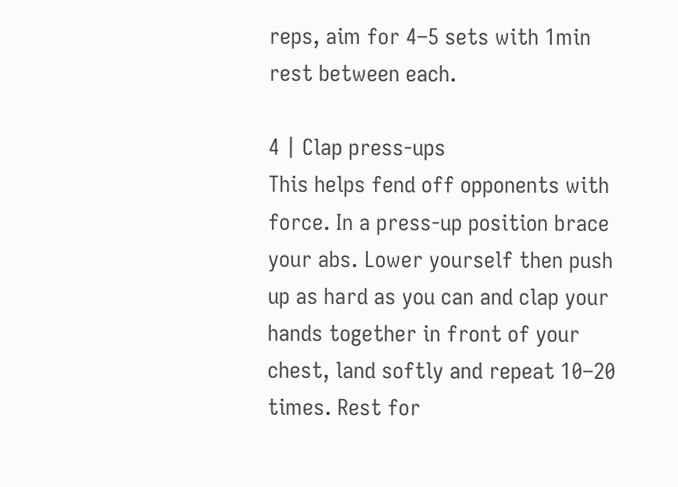reps, aim for 4–5 sets with 1min rest between each.

4 | Clap press-ups
This helps fend off opponents with force. In a press-up position brace your abs. Lower yourself then push up as hard as you can and clap your hands together in front of your chest, land softly and repeat 10–20 times. Rest for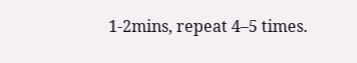1-2mins, repeat 4–5 times.